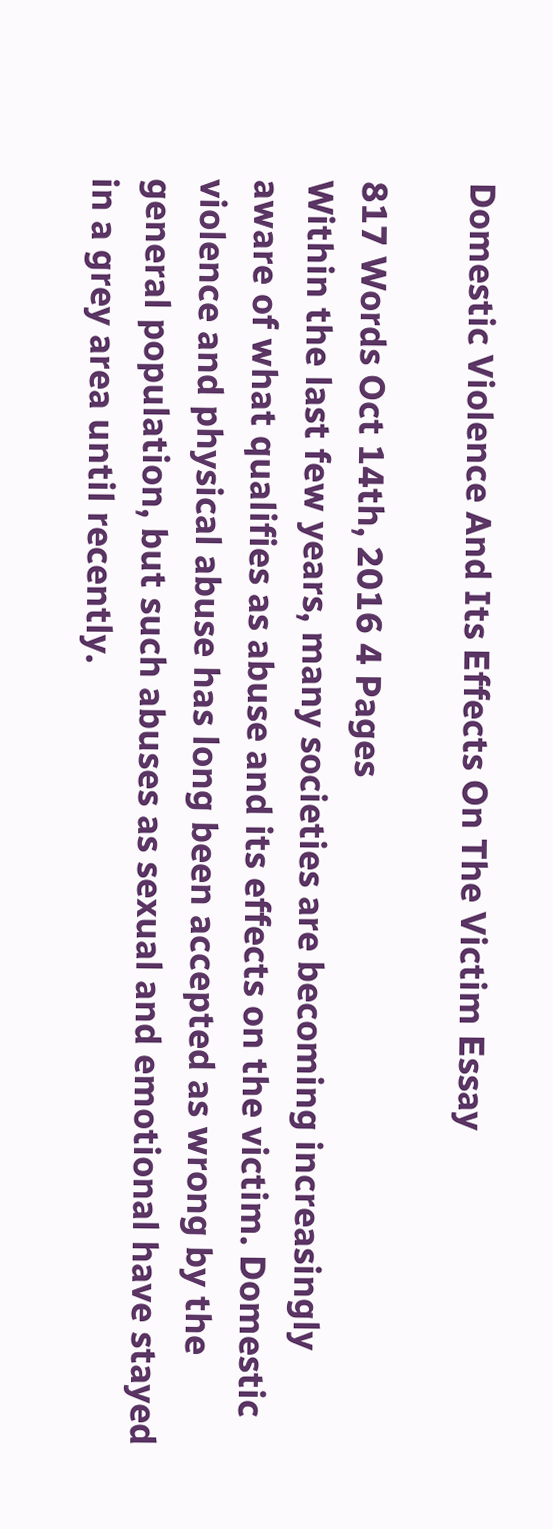Domestic Violence And Its Effects On The Victim Essay

817 Words Oct 14th, 2016 4 Pages
Within the last few years, many societies are becoming increasingly aware of what qualifies as abuse and its effects on the victim. Domestic violence and physical abuse has long been accepted as wrong by the general population, but such abuses as sexual and emotional have stayed in a grey area until recently.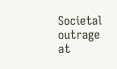Societal outrage at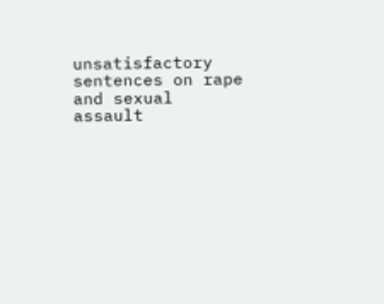unsatisfactory sentences on rape and sexual assault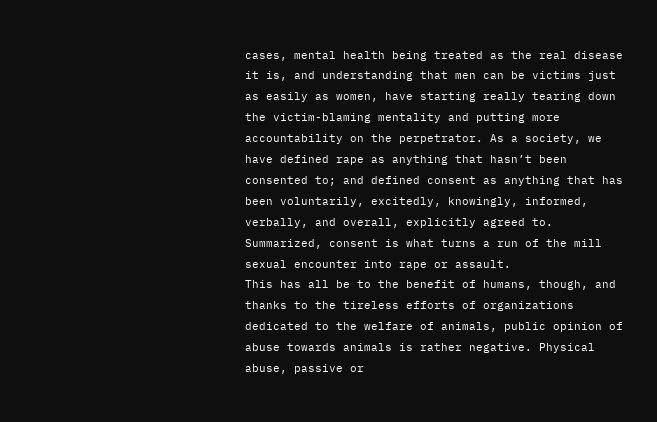cases, mental health being treated as the real disease it is, and understanding that men can be victims just as easily as women, have starting really tearing down the victim-blaming mentality and putting more accountability on the perpetrator. As a society, we have defined rape as anything that hasn’t been consented to; and defined consent as anything that has been voluntarily, excitedly, knowingly, informed, verbally, and overall, explicitly agreed to. Summarized, consent is what turns a run of the mill sexual encounter into rape or assault.
This has all be to the benefit of humans, though, and thanks to the tireless efforts of organizations dedicated to the welfare of animals, public opinion of abuse towards animals is rather negative. Physical abuse, passive or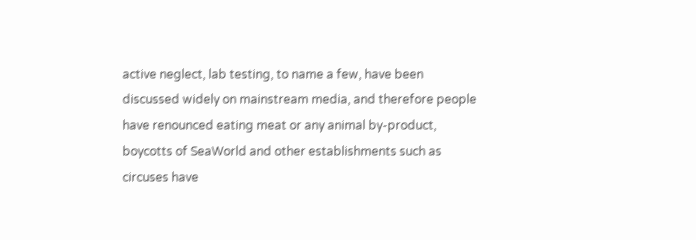active neglect, lab testing, to name a few, have been discussed widely on mainstream media, and therefore people have renounced eating meat or any animal by-product, boycotts of SeaWorld and other establishments such as circuses have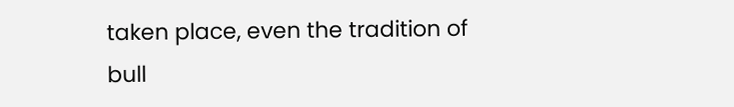taken place, even the tradition of bull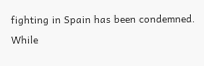fighting in Spain has been condemned. While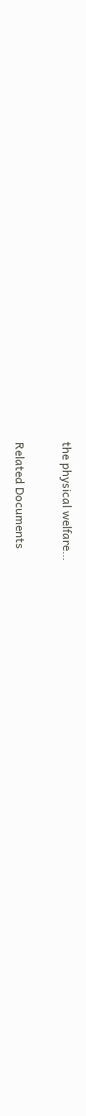the physical welfare…

Related Documents